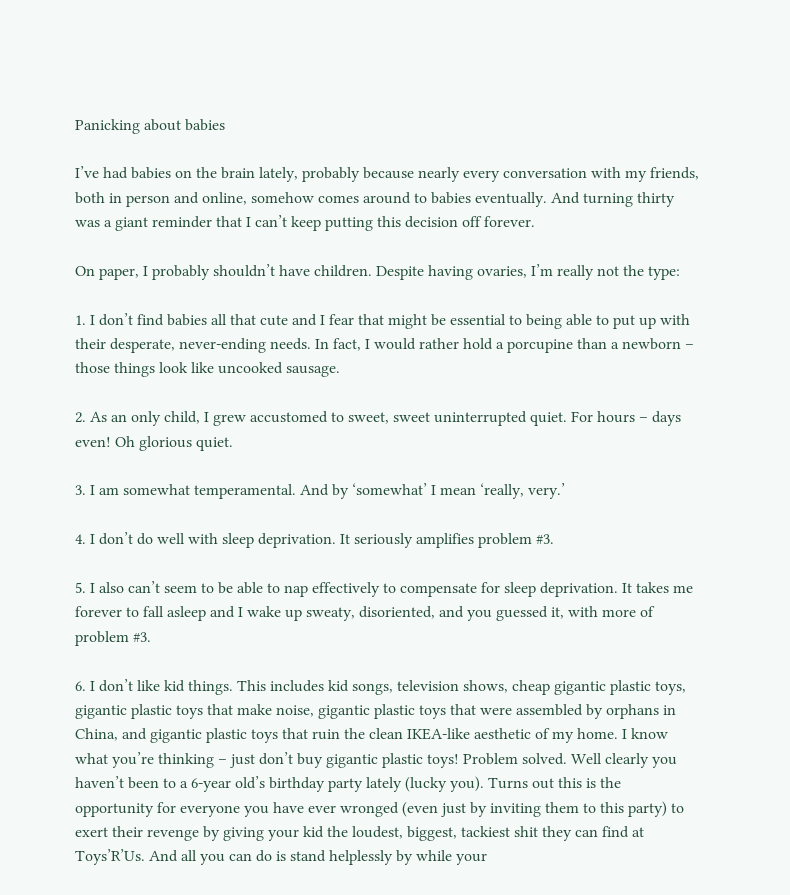Panicking about babies

I’ve had babies on the brain lately, probably because nearly every conversation with my friends, both in person and online, somehow comes around to babies eventually. And turning thirty was a giant reminder that I can’t keep putting this decision off forever.

On paper, I probably shouldn’t have children. Despite having ovaries, I’m really not the type:

1. I don’t find babies all that cute and I fear that might be essential to being able to put up with their desperate, never-ending needs. In fact, I would rather hold a porcupine than a newborn – those things look like uncooked sausage.

2. As an only child, I grew accustomed to sweet, sweet uninterrupted quiet. For hours – days even! Oh glorious quiet.

3. I am somewhat temperamental. And by ‘somewhat’ I mean ‘really, very.’

4. I don’t do well with sleep deprivation. It seriously amplifies problem #3.

5. I also can’t seem to be able to nap effectively to compensate for sleep deprivation. It takes me forever to fall asleep and I wake up sweaty, disoriented, and you guessed it, with more of problem #3.

6. I don’t like kid things. This includes kid songs, television shows, cheap gigantic plastic toys, gigantic plastic toys that make noise, gigantic plastic toys that were assembled by orphans in China, and gigantic plastic toys that ruin the clean IKEA-like aesthetic of my home. I know what you’re thinking – just don’t buy gigantic plastic toys! Problem solved. Well clearly you haven’t been to a 6-year old’s birthday party lately (lucky you). Turns out this is the opportunity for everyone you have ever wronged (even just by inviting them to this party) to exert their revenge by giving your kid the loudest, biggest, tackiest shit they can find at Toys’R’Us. And all you can do is stand helplessly by while your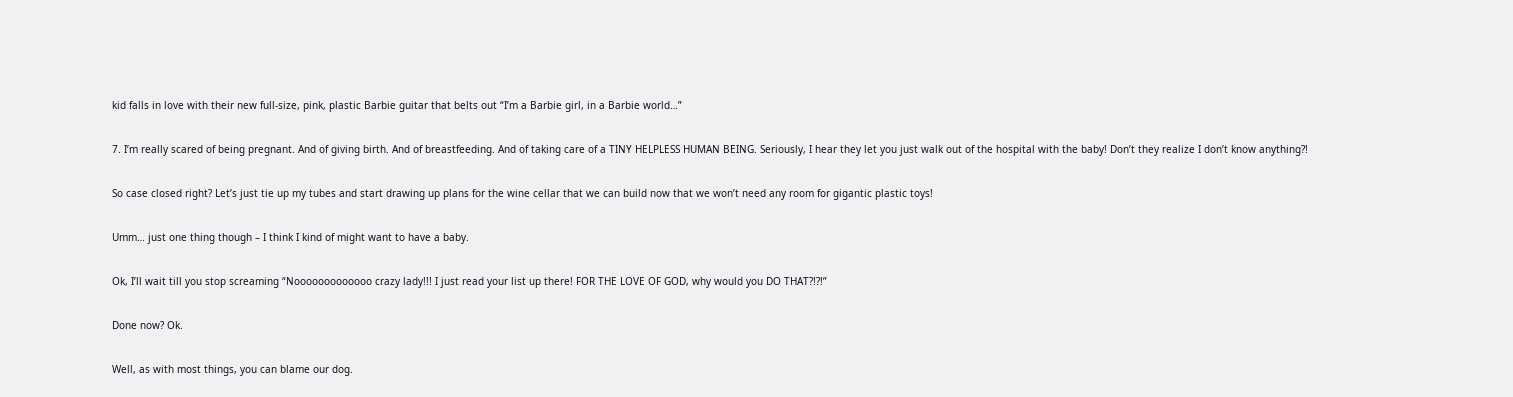kid falls in love with their new full-size, pink, plastic Barbie guitar that belts out “I’m a Barbie girl, in a Barbie world…”

7. I’m really scared of being pregnant. And of giving birth. And of breastfeeding. And of taking care of a TINY HELPLESS HUMAN BEING. Seriously, I hear they let you just walk out of the hospital with the baby! Don’t they realize I don’t know anything?!

So case closed right? Let’s just tie up my tubes and start drawing up plans for the wine cellar that we can build now that we won’t need any room for gigantic plastic toys!

Umm… just one thing though – I think I kind of might want to have a baby.

Ok, I’ll wait till you stop screaming “Nooooooooooooo crazy lady!!! I just read your list up there! FOR THE LOVE OF GOD, why would you DO THAT?!?!”

Done now? Ok.

Well, as with most things, you can blame our dog.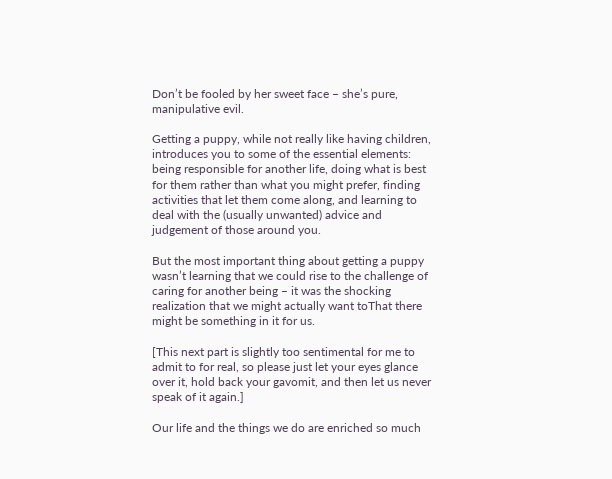Don’t be fooled by her sweet face – she’s pure, manipulative evil.

Getting a puppy, while not really like having children, introduces you to some of the essential elements: being responsible for another life, doing what is best for them rather than what you might prefer, finding activities that let them come along, and learning to deal with the (usually unwanted) advice and judgement of those around you.

But the most important thing about getting a puppy wasn’t learning that we could rise to the challenge of caring for another being – it was the shocking realization that we might actually want toThat there might be something in it for us.

[This next part is slightly too sentimental for me to admit to for real, so please just let your eyes glance over it, hold back your gavomit, and then let us never speak of it again.]

Our life and the things we do are enriched so much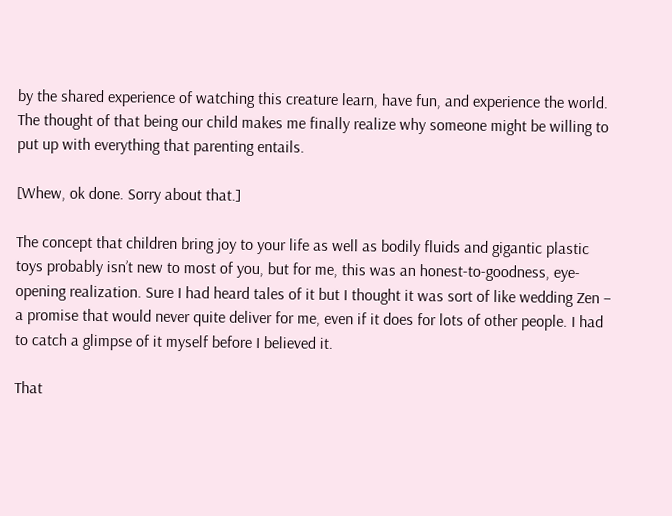by the shared experience of watching this creature learn, have fun, and experience the world. The thought of that being our child makes me finally realize why someone might be willing to put up with everything that parenting entails.

[Whew, ok done. Sorry about that.]

The concept that children bring joy to your life as well as bodily fluids and gigantic plastic toys probably isn’t new to most of you, but for me, this was an honest-to-goodness, eye-opening realization. Sure I had heard tales of it but I thought it was sort of like wedding Zen – a promise that would never quite deliver for me, even if it does for lots of other people. I had to catch a glimpse of it myself before I believed it.

That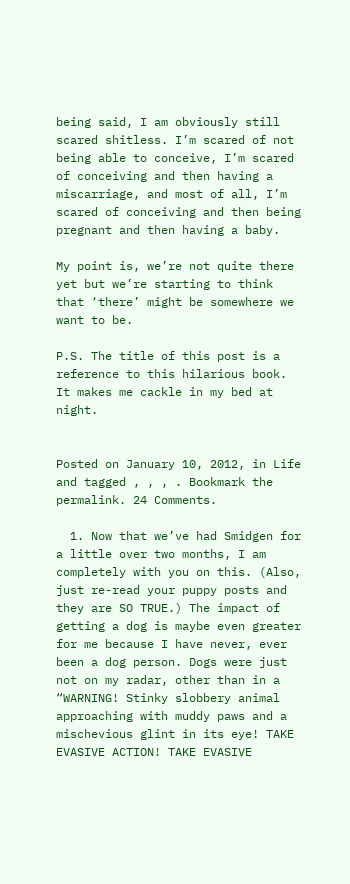being said, I am obviously still scared shitless. I’m scared of not being able to conceive, I’m scared of conceiving and then having a miscarriage, and most of all, I’m scared of conceiving and then being pregnant and then having a baby.

My point is, we’re not quite there yet but we’re starting to think that ‘there’ might be somewhere we want to be.

P.S. The title of this post is a reference to this hilarious book. It makes me cackle in my bed at night.


Posted on January 10, 2012, in Life and tagged , , , . Bookmark the permalink. 24 Comments.

  1. Now that we’ve had Smidgen for a little over two months, I am completely with you on this. (Also, just re-read your puppy posts and they are SO TRUE.) The impact of getting a dog is maybe even greater for me because I have never, ever been a dog person. Dogs were just not on my radar, other than in a “WARNING! Stinky slobbery animal approaching with muddy paws and a mischevious glint in its eye! TAKE EVASIVE ACTION! TAKE EVASIVE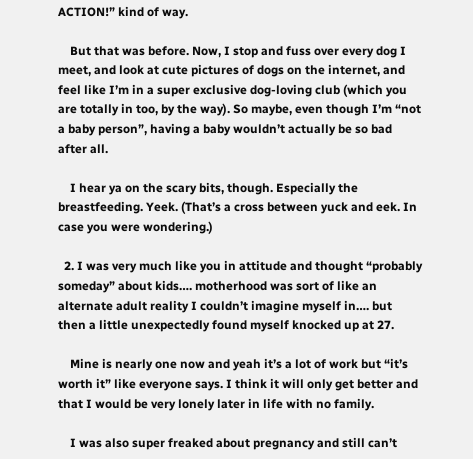ACTION!” kind of way.

    But that was before. Now, I stop and fuss over every dog I meet, and look at cute pictures of dogs on the internet, and feel like I’m in a super exclusive dog-loving club (which you are totally in too, by the way). So maybe, even though I’m “not a baby person”, having a baby wouldn’t actually be so bad after all.

    I hear ya on the scary bits, though. Especially the breastfeeding. Yeek. (That’s a cross between yuck and eek. In case you were wondering.)

  2. I was very much like you in attitude and thought “probably someday” about kids…. motherhood was sort of like an alternate adult reality I couldn’t imagine myself in…. but then a little unexpectedly found myself knocked up at 27.

    Mine is nearly one now and yeah it’s a lot of work but “it’s worth it” like everyone says. I think it will only get better and that I would be very lonely later in life with no family.

    I was also super freaked about pregnancy and still can’t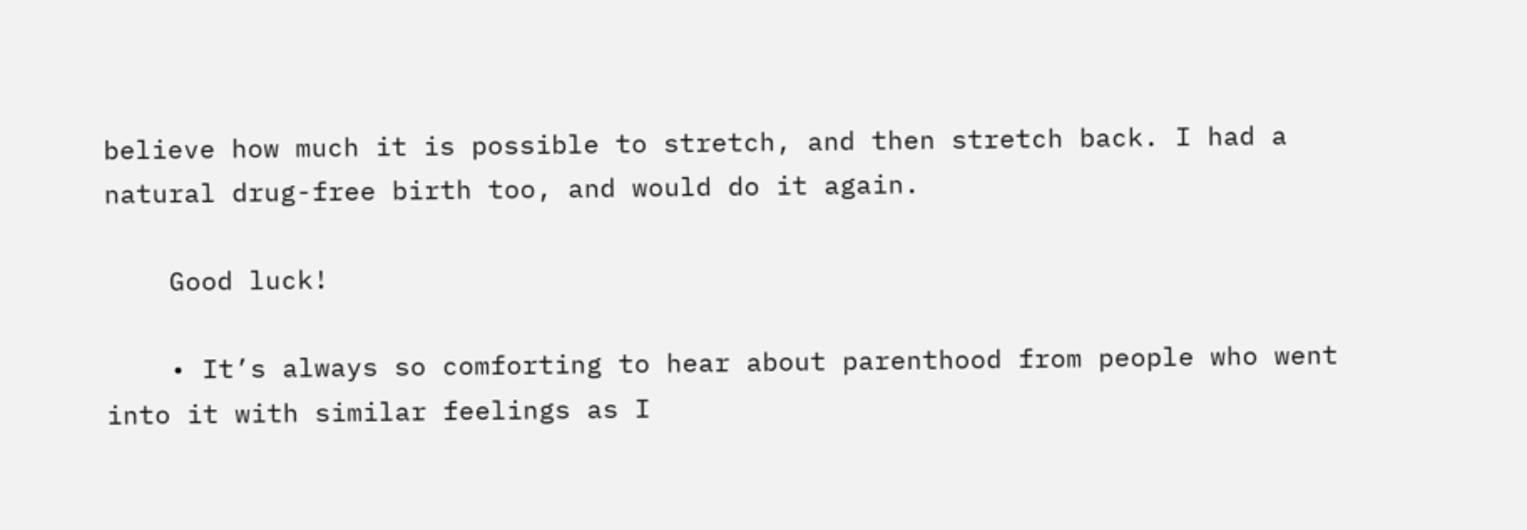believe how much it is possible to stretch, and then stretch back. I had a natural drug-free birth too, and would do it again.

    Good luck!

    • It’s always so comforting to hear about parenthood from people who went into it with similar feelings as I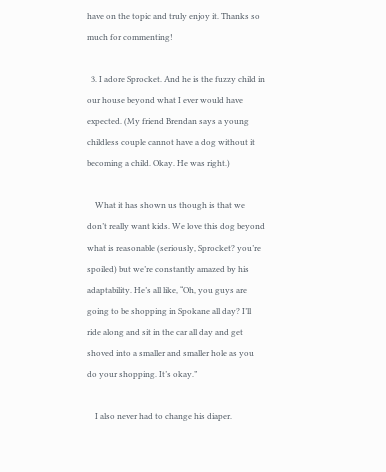have on the topic and truly enjoy it. Thanks so much for commenting!

  3. I adore Sprocket. And he is the fuzzy child in our house beyond what I ever would have expected. (My friend Brendan says a young childless couple cannot have a dog without it becoming a child. Okay. He was right.)

    What it has shown us though is that we don’t really want kids. We love this dog beyond what is reasonable (seriously, Sprocket? you’re spoiled) but we’re constantly amazed by his adaptability. He’s all like, “Oh, you guys are going to be shopping in Spokane all day? I’ll ride along and sit in the car all day and get shoved into a smaller and smaller hole as you do your shopping. It’s okay.”

    I also never had to change his diaper.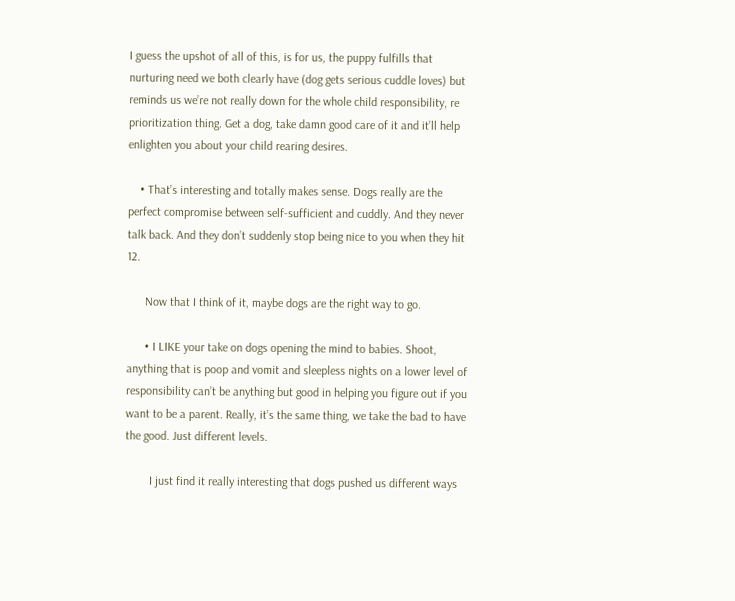I guess the upshot of all of this, is for us, the puppy fulfills that nurturing need we both clearly have (dog gets serious cuddle loves) but reminds us we’re not really down for the whole child responsibility, re prioritization thing. Get a dog, take damn good care of it and it’ll help enlighten you about your child rearing desires.

    • That’s interesting and totally makes sense. Dogs really are the perfect compromise between self-sufficient and cuddly. And they never talk back. And they don’t suddenly stop being nice to you when they hit 12.

      Now that I think of it, maybe dogs are the right way to go.

      • I LIKE your take on dogs opening the mind to babies. Shoot, anything that is poop and vomit and sleepless nights on a lower level of responsibility can’t be anything but good in helping you figure out if you want to be a parent. Really, it’s the same thing, we take the bad to have the good. Just different levels.

        I just find it really interesting that dogs pushed us different ways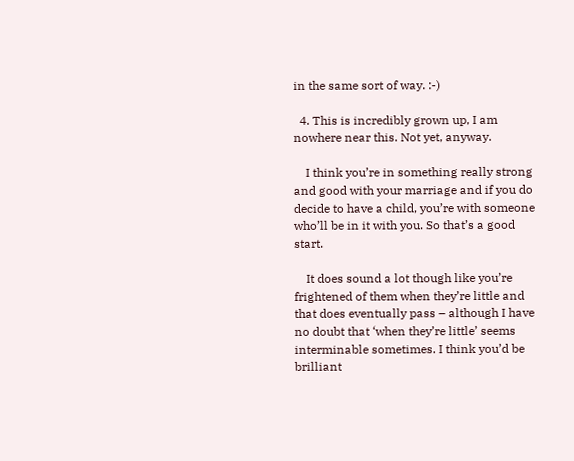in the same sort of way. :-)

  4. This is incredibly grown up, I am nowhere near this. Not yet, anyway.

    I think you’re in something really strong and good with your marriage and if you do decide to have a child, you’re with someone who’ll be in it with you. So that’s a good start.

    It does sound a lot though like you’re frightened of them when they’re little and that does eventually pass – although I have no doubt that ‘when they’re little’ seems interminable sometimes. I think you’d be brilliant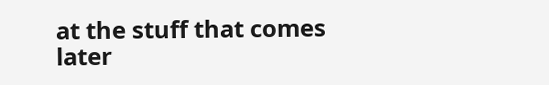at the stuff that comes later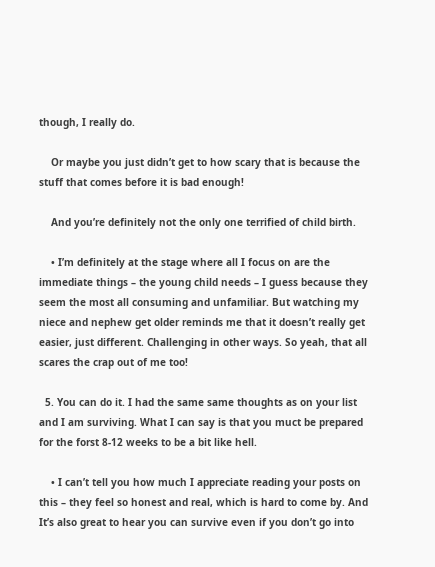though, I really do.

    Or maybe you just didn’t get to how scary that is because the stuff that comes before it is bad enough!

    And you’re definitely not the only one terrified of child birth.

    • I’m definitely at the stage where all I focus on are the immediate things – the young child needs – I guess because they seem the most all consuming and unfamiliar. But watching my niece and nephew get older reminds me that it doesn’t really get easier, just different. Challenging in other ways. So yeah, that all scares the crap out of me too!

  5. You can do it. I had the same same thoughts as on your list and I am surviving. What I can say is that you muct be prepared for the forst 8-12 weeks to be a bit like hell.

    • I can’t tell you how much I appreciate reading your posts on this – they feel so honest and real, which is hard to come by. And It’s also great to hear you can survive even if you don’t go into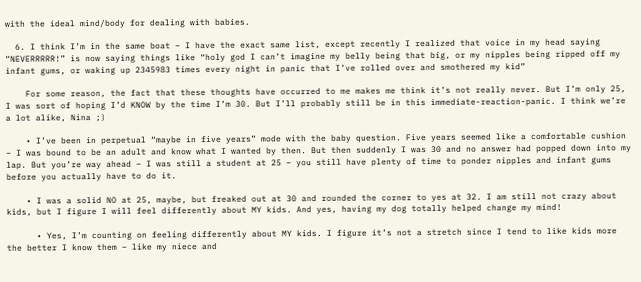with the ideal mind/body for dealing with babies.

  6. I think I’m in the same boat – I have the exact same list, except recently I realized that voice in my head saying “NEVERRRRR!” is now saying things like “holy god I can’t imagine my belly being that big, or my nipples being ripped off my infant gums, or waking up 2345983 times every night in panic that I’ve rolled over and smothered my kid”

    For some reason, the fact that these thoughts have occurred to me makes me think it’s not really never. But I’m only 25, I was sort of hoping I’d KNOW by the time I’m 30. But I’ll probably still be in this immediate-reaction-panic. I think we’re a lot alike, Nina ;)

    • I’ve been in perpetual “maybe in five years” mode with the baby question. Five years seemed like a comfortable cushion – I was bound to be an adult and know what I wanted by then. But then suddenly I was 30 and no answer had popped down into my lap. But you’re way ahead – I was still a student at 25 – you still have plenty of time to ponder nipples and infant gums before you actually have to do it.

    • I was a solid NO at 25, maybe, but freaked out at 30 and rounded the corner to yes at 32. I am still not crazy about kids, but I figure I will feel differently about MY kids. And yes, having my dog totally helped change my mind!

      • Yes, I’m counting on feeling differently about MY kids. I figure it’s not a stretch since I tend to like kids more the better I know them – like my niece and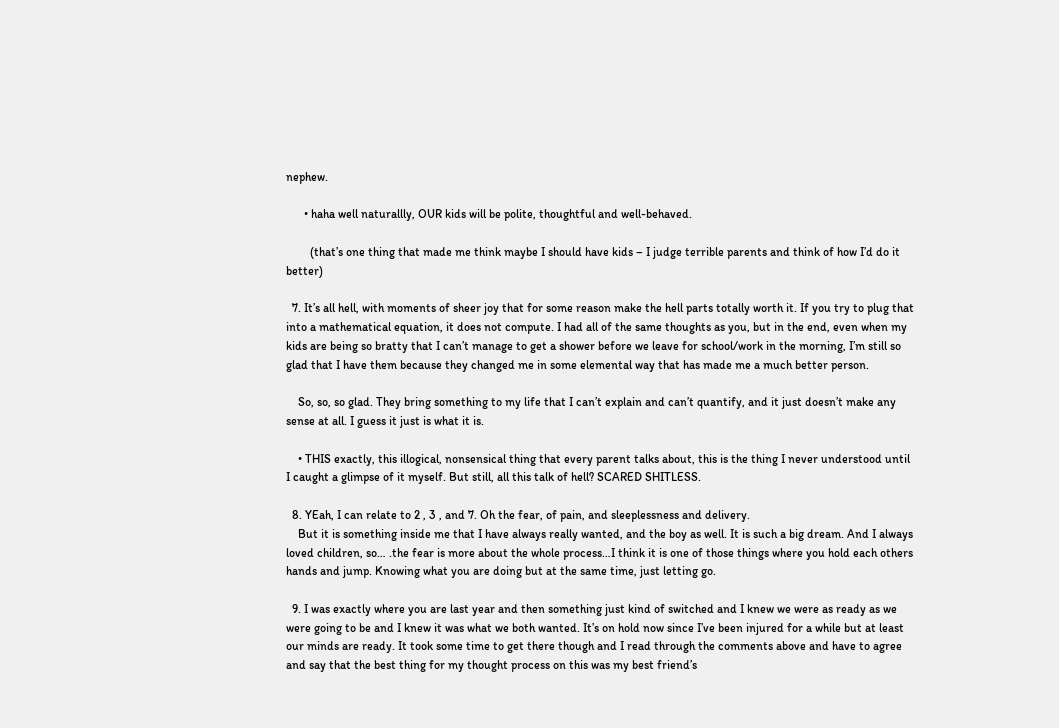nephew.

      • haha well naturallly, OUR kids will be polite, thoughtful and well-behaved.

        (that’s one thing that made me think maybe I should have kids – I judge terrible parents and think of how I’d do it better)

  7. It’s all hell, with moments of sheer joy that for some reason make the hell parts totally worth it. If you try to plug that into a mathematical equation, it does not compute. I had all of the same thoughts as you, but in the end, even when my kids are being so bratty that I can’t manage to get a shower before we leave for school/work in the morning, I’m still so glad that I have them because they changed me in some elemental way that has made me a much better person.

    So, so, so glad. They bring something to my life that I can’t explain and can’t quantify, and it just doesn’t make any sense at all. I guess it just is what it is.

    • THIS exactly, this illogical, nonsensical thing that every parent talks about, this is the thing I never understood until I caught a glimpse of it myself. But still, all this talk of hell? SCARED SHITLESS.

  8. YEah, I can relate to 2 , 3 , and 7. Oh the fear, of pain, and sleeplessness and delivery.
    But it is something inside me that I have always really wanted, and the boy as well. It is such a big dream. And I always loved children, so… .the fear is more about the whole process…I think it is one of those things where you hold each others hands and jump. Knowing what you are doing but at the same time, just letting go.

  9. I was exactly where you are last year and then something just kind of switched and I knew we were as ready as we were going to be and I knew it was what we both wanted. It’s on hold now since I’ve been injured for a while but at least our minds are ready. It took some time to get there though and I read through the comments above and have to agree and say that the best thing for my thought process on this was my best friend’s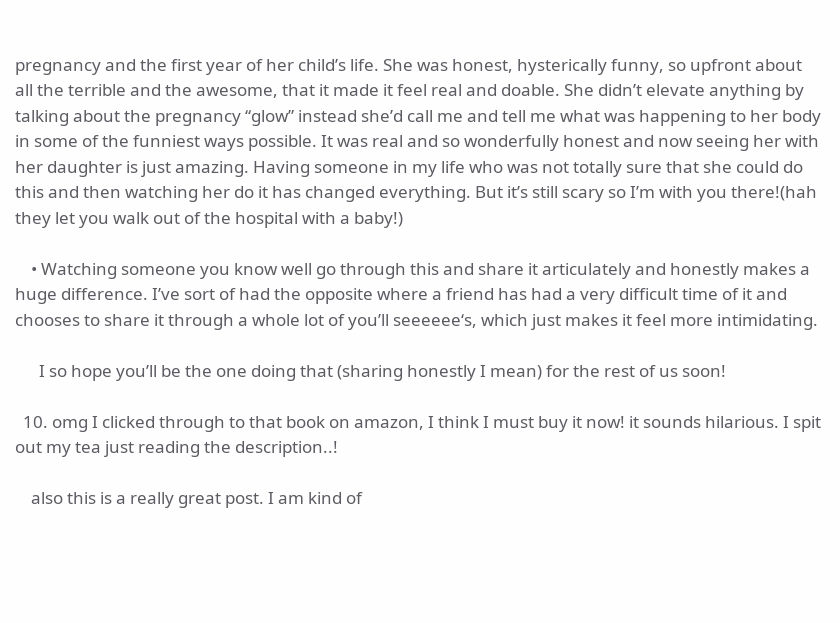pregnancy and the first year of her child’s life. She was honest, hysterically funny, so upfront about all the terrible and the awesome, that it made it feel real and doable. She didn’t elevate anything by talking about the pregnancy “glow” instead she’d call me and tell me what was happening to her body in some of the funniest ways possible. It was real and so wonderfully honest and now seeing her with her daughter is just amazing. Having someone in my life who was not totally sure that she could do this and then watching her do it has changed everything. But it’s still scary so I’m with you there!(hah they let you walk out of the hospital with a baby!)

    • Watching someone you know well go through this and share it articulately and honestly makes a huge difference. I’ve sort of had the opposite where a friend has had a very difficult time of it and chooses to share it through a whole lot of you’ll seeeeee‘s, which just makes it feel more intimidating.

      I so hope you’ll be the one doing that (sharing honestly I mean) for the rest of us soon!

  10. omg I clicked through to that book on amazon, I think I must buy it now! it sounds hilarious. I spit out my tea just reading the description..!

    also this is a really great post. I am kind of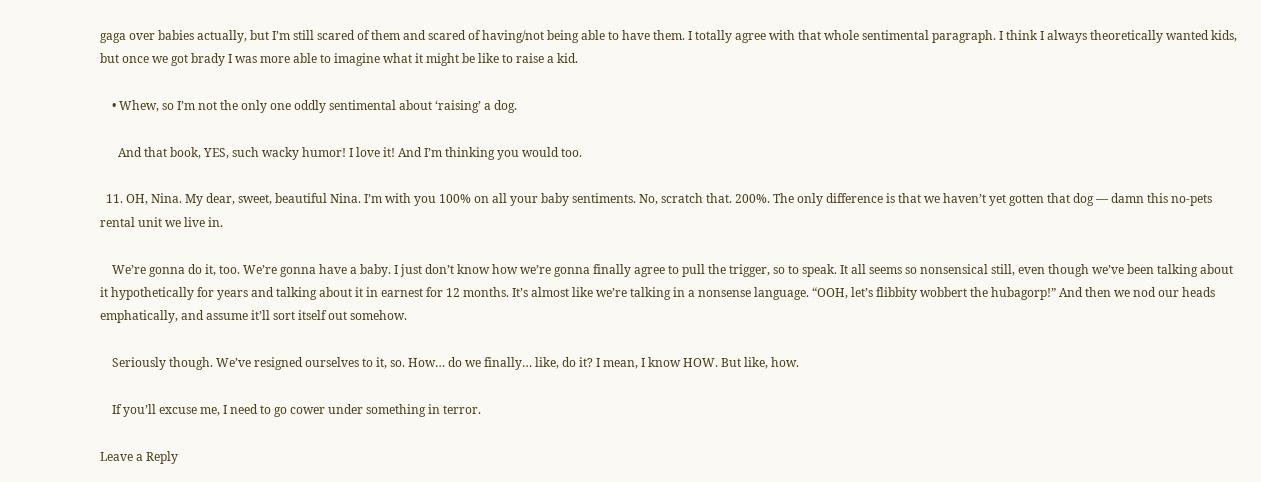gaga over babies actually, but I’m still scared of them and scared of having/not being able to have them. I totally agree with that whole sentimental paragraph. I think I always theoretically wanted kids, but once we got brady I was more able to imagine what it might be like to raise a kid.

    • Whew, so I’m not the only one oddly sentimental about ‘raising’ a dog.

      And that book, YES, such wacky humor! I love it! And I’m thinking you would too.

  11. OH, Nina. My dear, sweet, beautiful Nina. I’m with you 100% on all your baby sentiments. No, scratch that. 200%. The only difference is that we haven’t yet gotten that dog — damn this no-pets rental unit we live in.

    We’re gonna do it, too. We’re gonna have a baby. I just don’t know how we’re gonna finally agree to pull the trigger, so to speak. It all seems so nonsensical still, even though we’ve been talking about it hypothetically for years and talking about it in earnest for 12 months. It’s almost like we’re talking in a nonsense language. “OOH, let’s flibbity wobbert the hubagorp!” And then we nod our heads emphatically, and assume it’ll sort itself out somehow.

    Seriously though. We’ve resigned ourselves to it, so. How… do we finally… like, do it? I mean, I know HOW. But like, how.

    If you’ll excuse me, I need to go cower under something in terror.

Leave a Reply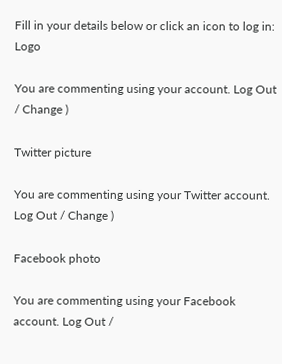Fill in your details below or click an icon to log in: Logo

You are commenting using your account. Log Out / Change )

Twitter picture

You are commenting using your Twitter account. Log Out / Change )

Facebook photo

You are commenting using your Facebook account. Log Out /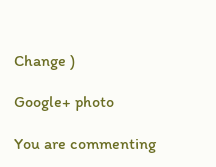Change )

Google+ photo

You are commenting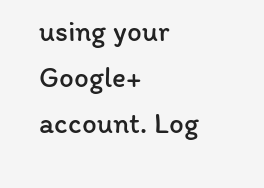using your Google+ account. Log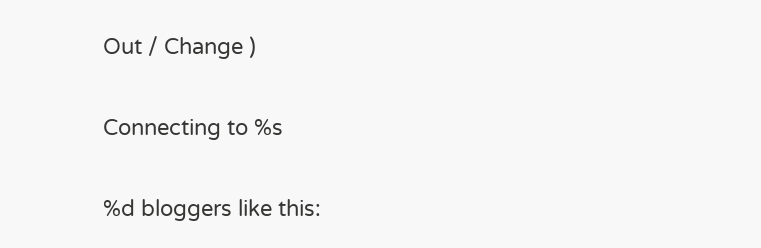Out / Change )

Connecting to %s

%d bloggers like this: